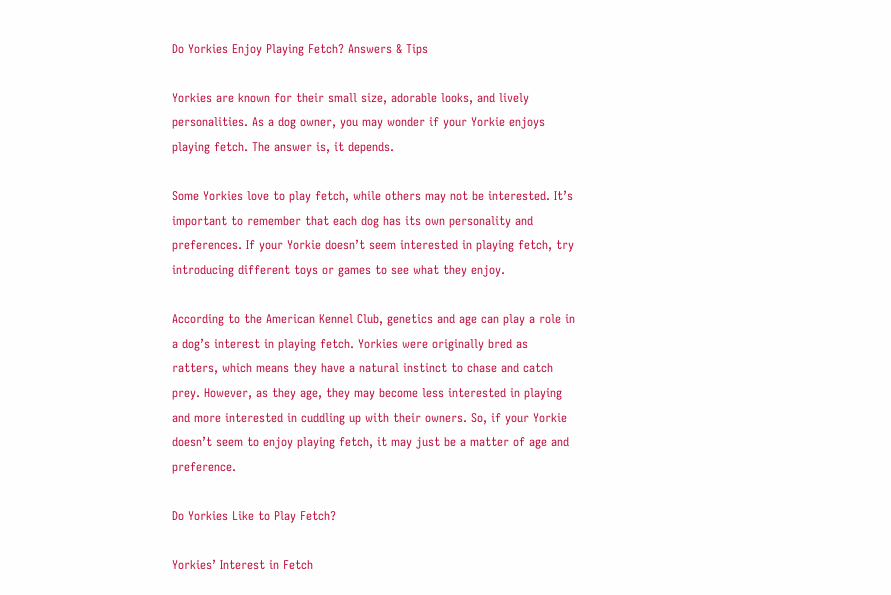Do Yorkies Enjoy Playing Fetch? Answers & Tips

Yorkies are known for their small size, adorable looks, and lively personalities. As a dog owner, you may wonder if your Yorkie enjoys playing fetch. The answer is, it depends.

Some Yorkies love to play fetch, while others may not be interested. It’s important to remember that each dog has its own personality and preferences. If your Yorkie doesn’t seem interested in playing fetch, try introducing different toys or games to see what they enjoy.

According to the American Kennel Club, genetics and age can play a role in a dog’s interest in playing fetch. Yorkies were originally bred as ratters, which means they have a natural instinct to chase and catch prey. However, as they age, they may become less interested in playing and more interested in cuddling up with their owners. So, if your Yorkie doesn’t seem to enjoy playing fetch, it may just be a matter of age and preference.

Do Yorkies Like to Play Fetch?

Yorkies’ Interest in Fetch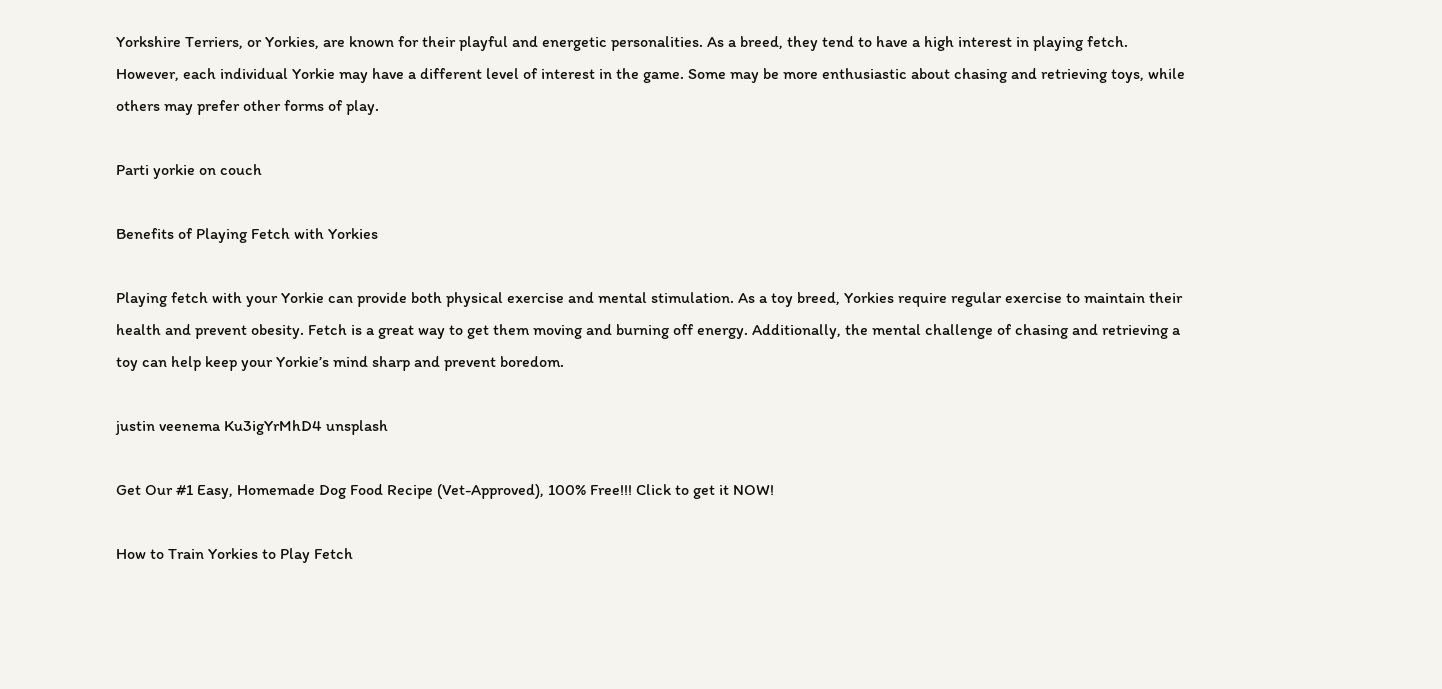Yorkshire Terriers, or Yorkies, are known for their playful and energetic personalities. As a breed, they tend to have a high interest in playing fetch. However, each individual Yorkie may have a different level of interest in the game. Some may be more enthusiastic about chasing and retrieving toys, while others may prefer other forms of play.

Parti yorkie on couch

Benefits of Playing Fetch with Yorkies

Playing fetch with your Yorkie can provide both physical exercise and mental stimulation. As a toy breed, Yorkies require regular exercise to maintain their health and prevent obesity. Fetch is a great way to get them moving and burning off energy. Additionally, the mental challenge of chasing and retrieving a toy can help keep your Yorkie’s mind sharp and prevent boredom.

justin veenema Ku3igYrMhD4 unsplash

Get Our #1 Easy, Homemade Dog Food Recipe (Vet-Approved), 100% Free!!! Click to get it NOW!

How to Train Yorkies to Play Fetch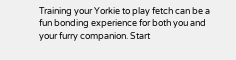Training your Yorkie to play fetch can be a fun bonding experience for both you and your furry companion. Start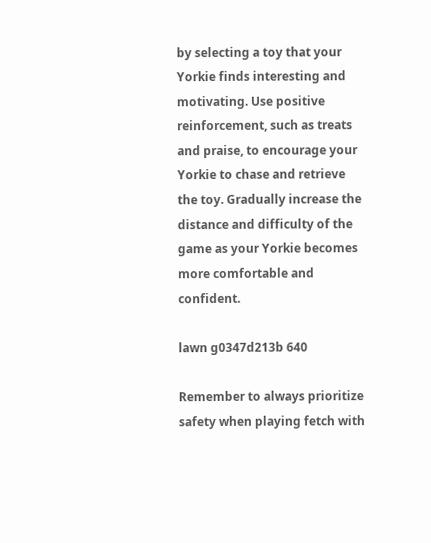by selecting a toy that your Yorkie finds interesting and motivating. Use positive reinforcement, such as treats and praise, to encourage your Yorkie to chase and retrieve the toy. Gradually increase the distance and difficulty of the game as your Yorkie becomes more comfortable and confident.

lawn g0347d213b 640

Remember to always prioritize safety when playing fetch with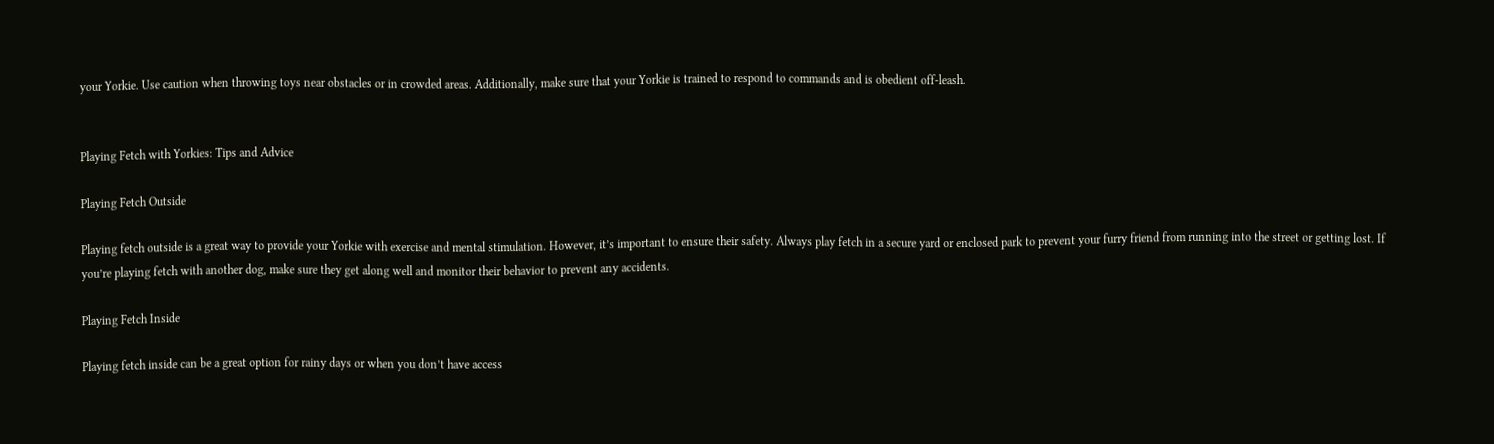your Yorkie. Use caution when throwing toys near obstacles or in crowded areas. Additionally, make sure that your Yorkie is trained to respond to commands and is obedient off-leash.


Playing Fetch with Yorkies: Tips and Advice

Playing Fetch Outside

Playing fetch outside is a great way to provide your Yorkie with exercise and mental stimulation. However, it’s important to ensure their safety. Always play fetch in a secure yard or enclosed park to prevent your furry friend from running into the street or getting lost. If you’re playing fetch with another dog, make sure they get along well and monitor their behavior to prevent any accidents.

Playing Fetch Inside

Playing fetch inside can be a great option for rainy days or when you don’t have access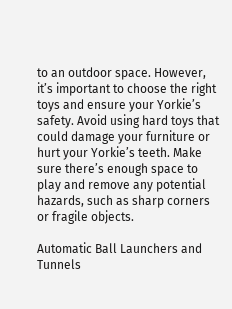to an outdoor space. However, it’s important to choose the right toys and ensure your Yorkie’s safety. Avoid using hard toys that could damage your furniture or hurt your Yorkie’s teeth. Make sure there’s enough space to play and remove any potential hazards, such as sharp corners or fragile objects.

Automatic Ball Launchers and Tunnels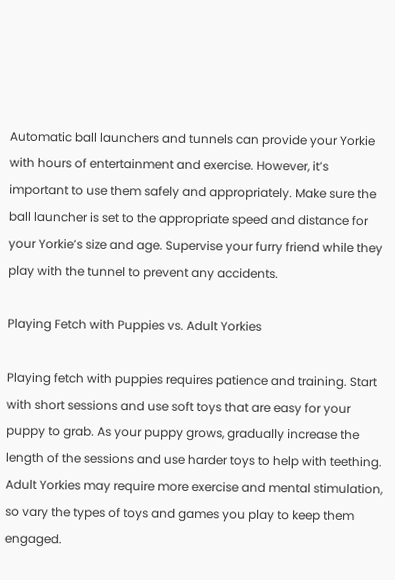Automatic ball launchers and tunnels can provide your Yorkie with hours of entertainment and exercise. However, it’s important to use them safely and appropriately. Make sure the ball launcher is set to the appropriate speed and distance for your Yorkie’s size and age. Supervise your furry friend while they play with the tunnel to prevent any accidents.

Playing Fetch with Puppies vs. Adult Yorkies

Playing fetch with puppies requires patience and training. Start with short sessions and use soft toys that are easy for your puppy to grab. As your puppy grows, gradually increase the length of the sessions and use harder toys to help with teething. Adult Yorkies may require more exercise and mental stimulation, so vary the types of toys and games you play to keep them engaged.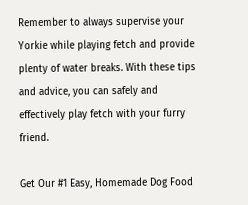Remember to always supervise your Yorkie while playing fetch and provide plenty of water breaks. With these tips and advice, you can safely and effectively play fetch with your furry friend.

Get Our #1 Easy, Homemade Dog Food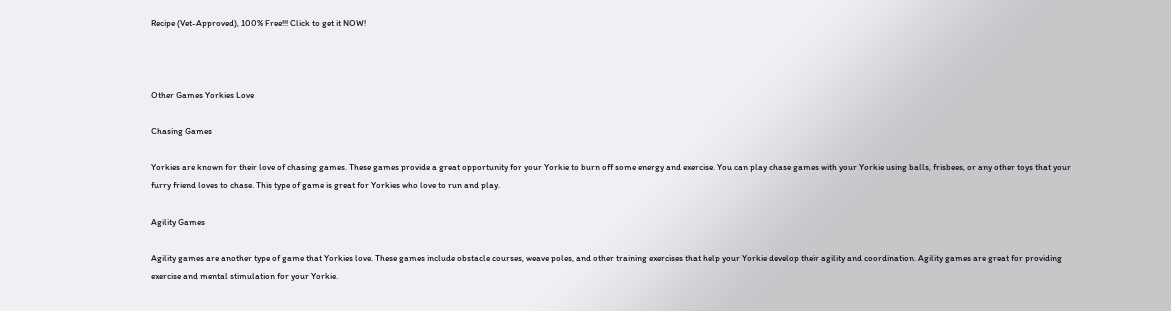Recipe (Vet-Approved), 100% Free!!! Click to get it NOW!



Other Games Yorkies Love

Chasing Games

Yorkies are known for their love of chasing games. These games provide a great opportunity for your Yorkie to burn off some energy and exercise. You can play chase games with your Yorkie using balls, frisbees, or any other toys that your furry friend loves to chase. This type of game is great for Yorkies who love to run and play.

Agility Games

Agility games are another type of game that Yorkies love. These games include obstacle courses, weave poles, and other training exercises that help your Yorkie develop their agility and coordination. Agility games are great for providing exercise and mental stimulation for your Yorkie.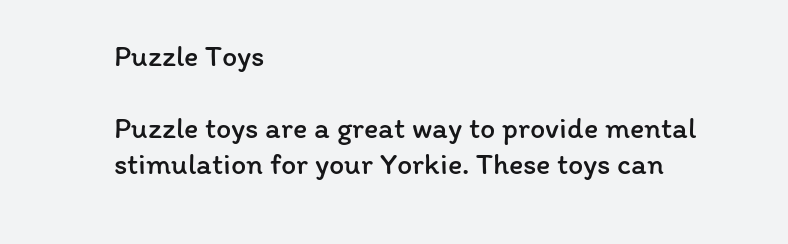Puzzle Toys

Puzzle toys are a great way to provide mental stimulation for your Yorkie. These toys can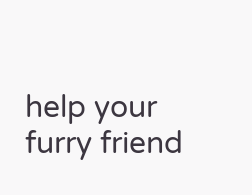help your furry friend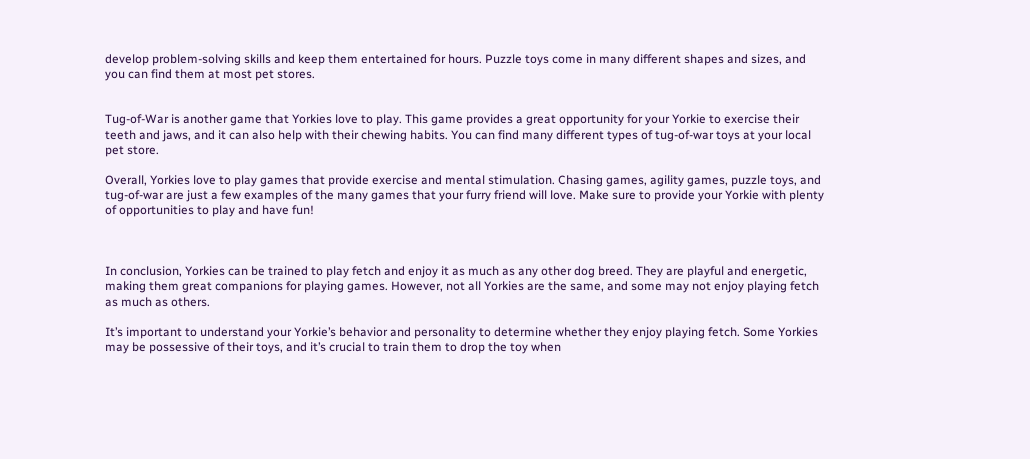develop problem-solving skills and keep them entertained for hours. Puzzle toys come in many different shapes and sizes, and you can find them at most pet stores.


Tug-of-War is another game that Yorkies love to play. This game provides a great opportunity for your Yorkie to exercise their teeth and jaws, and it can also help with their chewing habits. You can find many different types of tug-of-war toys at your local pet store.

Overall, Yorkies love to play games that provide exercise and mental stimulation. Chasing games, agility games, puzzle toys, and tug-of-war are just a few examples of the many games that your furry friend will love. Make sure to provide your Yorkie with plenty of opportunities to play and have fun!



In conclusion, Yorkies can be trained to play fetch and enjoy it as much as any other dog breed. They are playful and energetic, making them great companions for playing games. However, not all Yorkies are the same, and some may not enjoy playing fetch as much as others.

It’s important to understand your Yorkie’s behavior and personality to determine whether they enjoy playing fetch. Some Yorkies may be possessive of their toys, and it’s crucial to train them to drop the toy when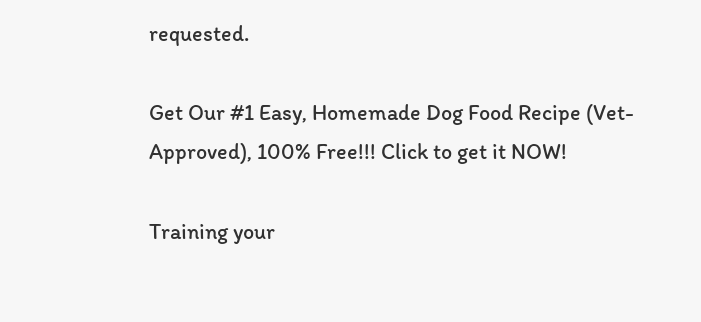requested.

Get Our #1 Easy, Homemade Dog Food Recipe (Vet-Approved), 100% Free!!! Click to get it NOW!

Training your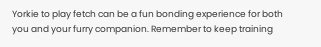Yorkie to play fetch can be a fun bonding experience for both you and your furry companion. Remember to keep training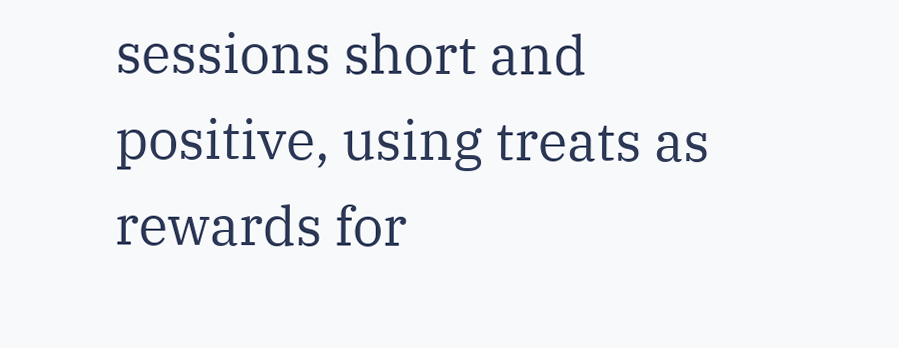sessions short and positive, using treats as rewards for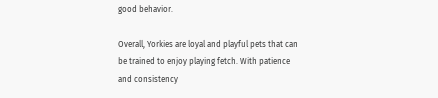good behavior.

Overall, Yorkies are loyal and playful pets that can be trained to enjoy playing fetch. With patience and consistency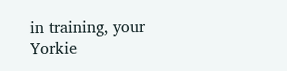in training, your Yorkie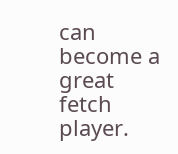can become a great fetch player.